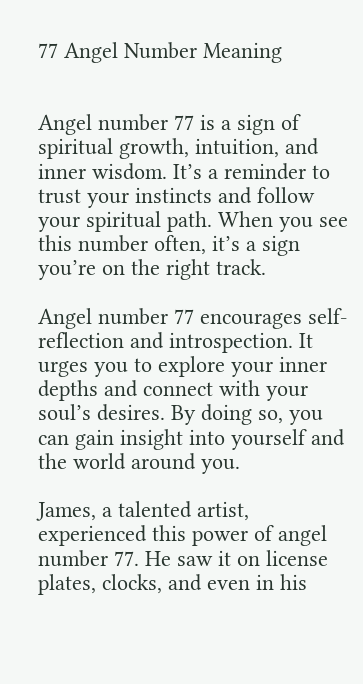77 Angel Number Meaning


Angel number 77 is a sign of spiritual growth, intuition, and inner wisdom. It’s a reminder to trust your instincts and follow your spiritual path. When you see this number often, it’s a sign you’re on the right track.

Angel number 77 encourages self-reflection and introspection. It urges you to explore your inner depths and connect with your soul’s desires. By doing so, you can gain insight into yourself and the world around you.

James, a talented artist, experienced this power of angel number 77. He saw it on license plates, clocks, and even in his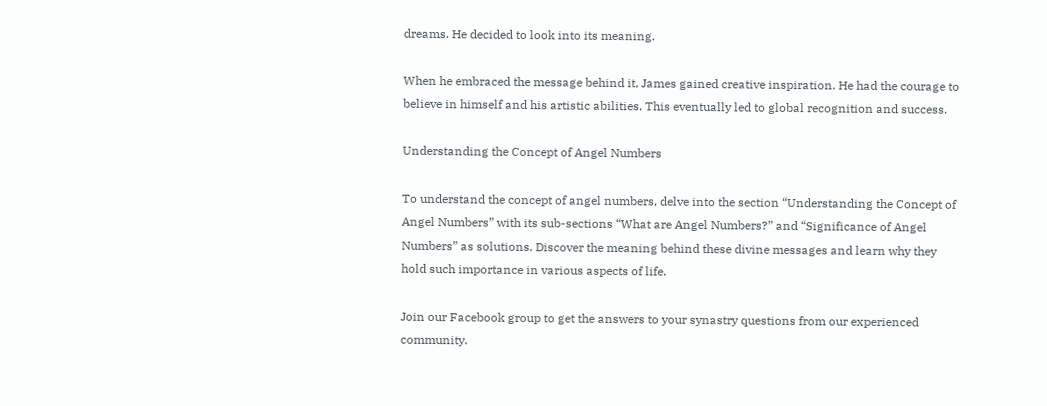dreams. He decided to look into its meaning.

When he embraced the message behind it, James gained creative inspiration. He had the courage to believe in himself and his artistic abilities. This eventually led to global recognition and success.

Understanding the Concept of Angel Numbers

To understand the concept of angel numbers, delve into the section “Understanding the Concept of Angel Numbers” with its sub-sections “What are Angel Numbers?” and “Significance of Angel Numbers” as solutions. Discover the meaning behind these divine messages and learn why they hold such importance in various aspects of life.

Join our Facebook group to get the answers to your synastry questions from our experienced community.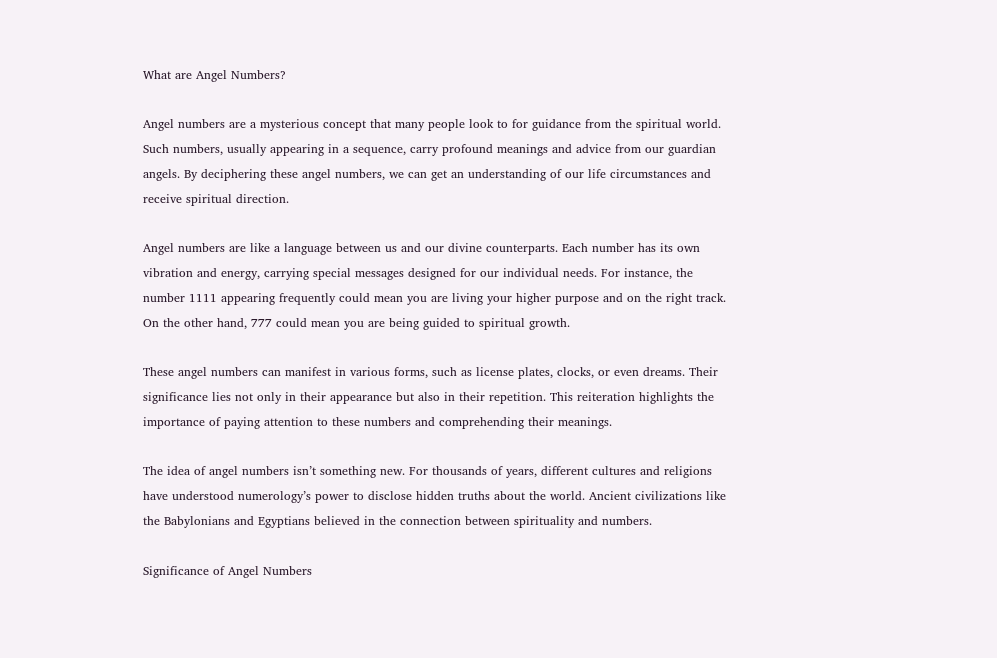What are Angel Numbers?

Angel numbers are a mysterious concept that many people look to for guidance from the spiritual world. Such numbers, usually appearing in a sequence, carry profound meanings and advice from our guardian angels. By deciphering these angel numbers, we can get an understanding of our life circumstances and receive spiritual direction.

Angel numbers are like a language between us and our divine counterparts. Each number has its own vibration and energy, carrying special messages designed for our individual needs. For instance, the number 1111 appearing frequently could mean you are living your higher purpose and on the right track. On the other hand, 777 could mean you are being guided to spiritual growth.

These angel numbers can manifest in various forms, such as license plates, clocks, or even dreams. Their significance lies not only in their appearance but also in their repetition. This reiteration highlights the importance of paying attention to these numbers and comprehending their meanings.

The idea of angel numbers isn’t something new. For thousands of years, different cultures and religions have understood numerology’s power to disclose hidden truths about the world. Ancient civilizations like the Babylonians and Egyptians believed in the connection between spirituality and numbers.

Significance of Angel Numbers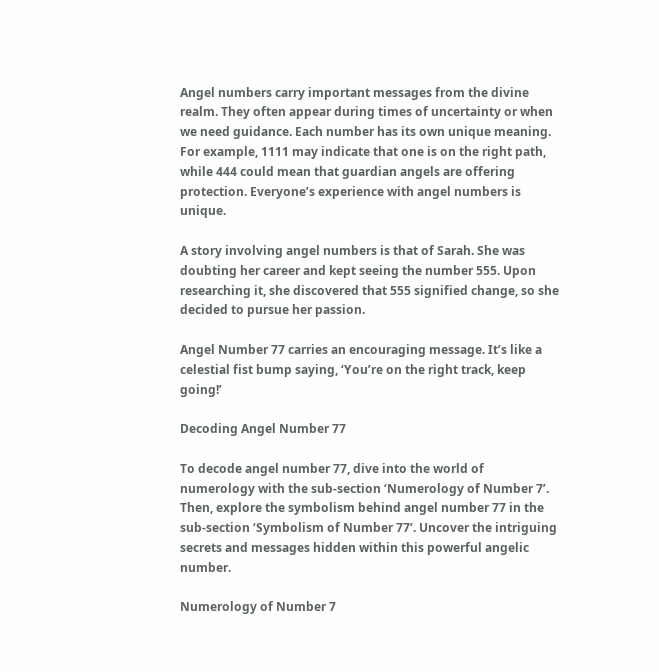Angel numbers carry important messages from the divine realm. They often appear during times of uncertainty or when we need guidance. Each number has its own unique meaning. For example, 1111 may indicate that one is on the right path, while 444 could mean that guardian angels are offering protection. Everyone’s experience with angel numbers is unique.

A story involving angel numbers is that of Sarah. She was doubting her career and kept seeing the number 555. Upon researching it, she discovered that 555 signified change, so she decided to pursue her passion.

Angel Number 77 carries an encouraging message. It’s like a celestial fist bump saying, ‘You’re on the right track, keep going!’

Decoding Angel Number 77

To decode angel number 77, dive into the world of numerology with the sub-section ‘Numerology of Number 7’. Then, explore the symbolism behind angel number 77 in the sub-section ‘Symbolism of Number 77’. Uncover the intriguing secrets and messages hidden within this powerful angelic number.

Numerology of Number 7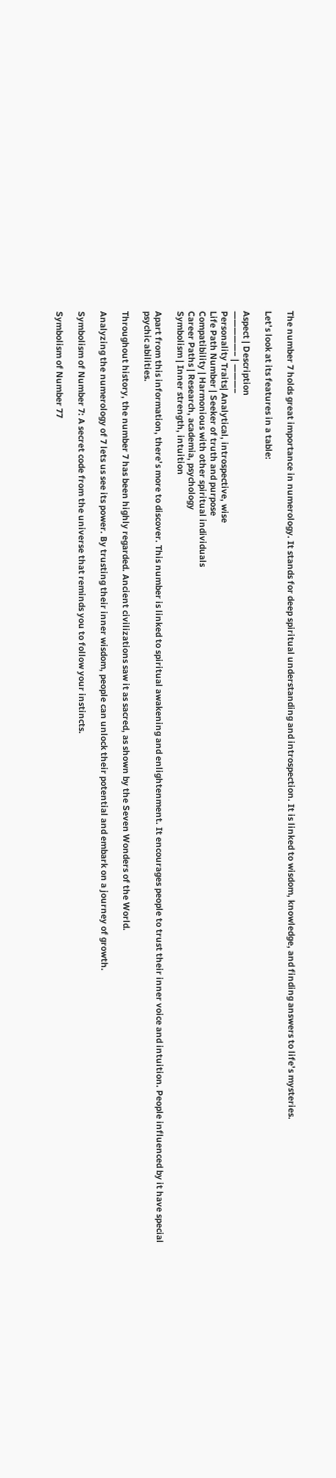The number 7 holds great importance in numerology. It stands for deep spiritual understanding and introspection. It is linked to wisdom, knowledge, and finding answers to life’s mysteries.

Let’s look at its features in a table:

Aspect | Description
—————– | ———–
Personality Traits| Analytical, introspective, wise
Life Path Number | Seeker of truth and purpose
Compatibility | Harmonious with other spiritual individuals
Career Paths | Research, academia, psychology
Symbolism | Inner strength, intuition

Apart from this information, there’s more to discover. This number is linked to spiritual awakening and enlightenment. It encourages people to trust their inner voice and intuition. People influenced by it have special psychic abilities.

Throughout history, the number 7 has been highly regarded. Ancient civilizations saw it as sacred, as shown by the Seven Wonders of the World.

Analyzing the numerology of 7 lets us see its power. By trusting their inner wisdom, people can unlock their potential and embark on a journey of growth.

Symbolism of Number 7: A secret code from the universe that reminds you to follow your instincts.

Symbolism of Number 77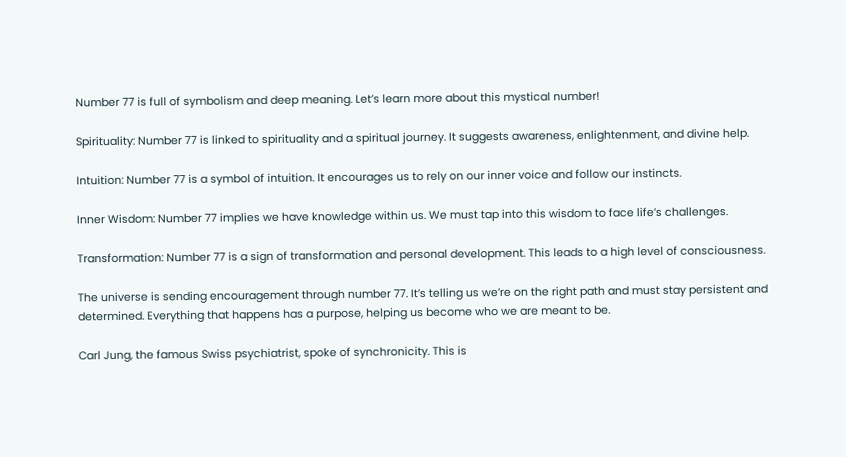Number 77 is full of symbolism and deep meaning. Let’s learn more about this mystical number!

Spirituality: Number 77 is linked to spirituality and a spiritual journey. It suggests awareness, enlightenment, and divine help.

Intuition: Number 77 is a symbol of intuition. It encourages us to rely on our inner voice and follow our instincts.

Inner Wisdom: Number 77 implies we have knowledge within us. We must tap into this wisdom to face life’s challenges.

Transformation: Number 77 is a sign of transformation and personal development. This leads to a high level of consciousness.

The universe is sending encouragement through number 77. It’s telling us we’re on the right path and must stay persistent and determined. Everything that happens has a purpose, helping us become who we are meant to be.

Carl Jung, the famous Swiss psychiatrist, spoke of synchronicity. This is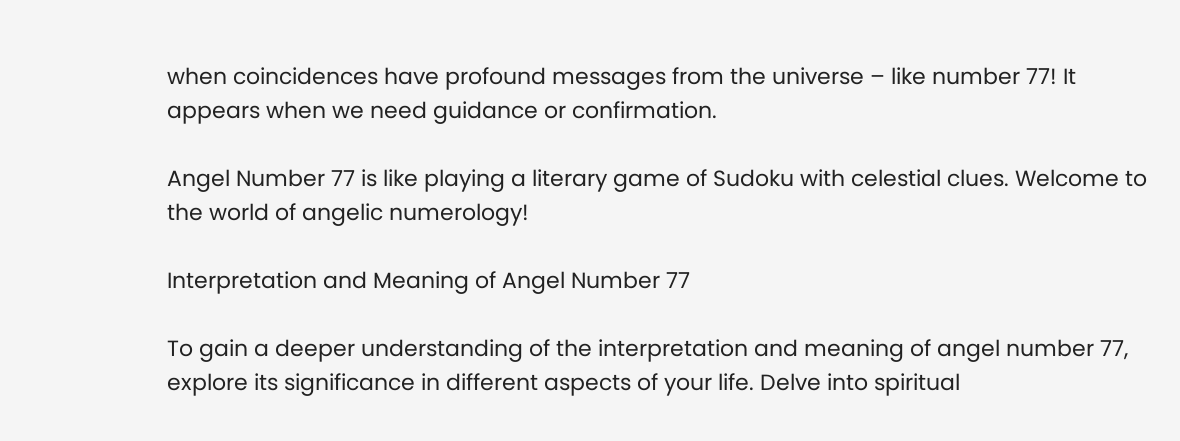when coincidences have profound messages from the universe – like number 77! It appears when we need guidance or confirmation.

Angel Number 77 is like playing a literary game of Sudoku with celestial clues. Welcome to the world of angelic numerology!

Interpretation and Meaning of Angel Number 77

To gain a deeper understanding of the interpretation and meaning of angel number 77, explore its significance in different aspects of your life. Delve into spiritual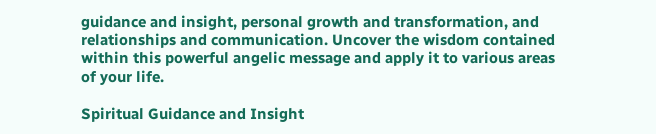guidance and insight, personal growth and transformation, and relationships and communication. Uncover the wisdom contained within this powerful angelic message and apply it to various areas of your life.

Spiritual Guidance and Insight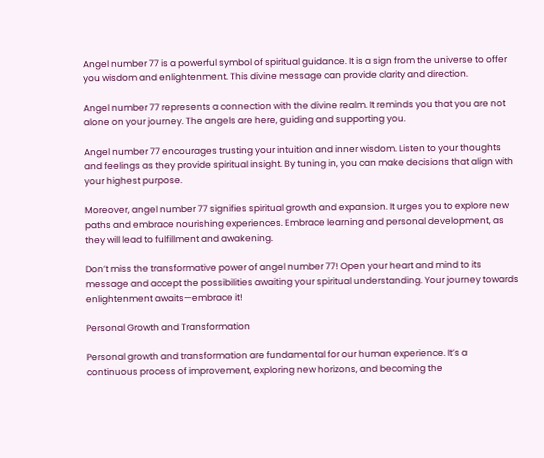Angel number 77 is a powerful symbol of spiritual guidance. It is a sign from the universe to offer you wisdom and enlightenment. This divine message can provide clarity and direction.

Angel number 77 represents a connection with the divine realm. It reminds you that you are not alone on your journey. The angels are here, guiding and supporting you.

Angel number 77 encourages trusting your intuition and inner wisdom. Listen to your thoughts and feelings as they provide spiritual insight. By tuning in, you can make decisions that align with your highest purpose.

Moreover, angel number 77 signifies spiritual growth and expansion. It urges you to explore new paths and embrace nourishing experiences. Embrace learning and personal development, as they will lead to fulfillment and awakening.

Don’t miss the transformative power of angel number 77! Open your heart and mind to its message and accept the possibilities awaiting your spiritual understanding. Your journey towards enlightenment awaits—embrace it!

Personal Growth and Transformation

Personal growth and transformation are fundamental for our human experience. It’s a continuous process of improvement, exploring new horizons, and becoming the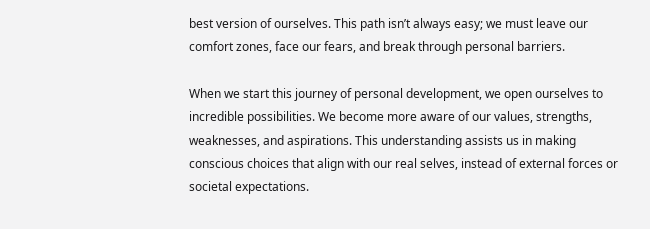best version of ourselves. This path isn’t always easy; we must leave our comfort zones, face our fears, and break through personal barriers.

When we start this journey of personal development, we open ourselves to incredible possibilities. We become more aware of our values, strengths, weaknesses, and aspirations. This understanding assists us in making conscious choices that align with our real selves, instead of external forces or societal expectations.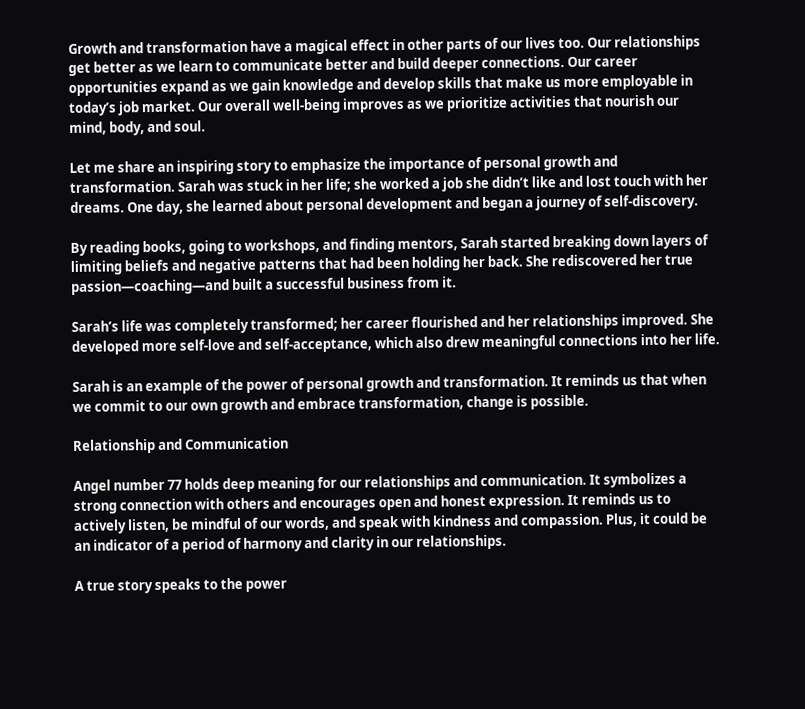Growth and transformation have a magical effect in other parts of our lives too. Our relationships get better as we learn to communicate better and build deeper connections. Our career opportunities expand as we gain knowledge and develop skills that make us more employable in today’s job market. Our overall well-being improves as we prioritize activities that nourish our mind, body, and soul.

Let me share an inspiring story to emphasize the importance of personal growth and transformation. Sarah was stuck in her life; she worked a job she didn’t like and lost touch with her dreams. One day, she learned about personal development and began a journey of self-discovery.

By reading books, going to workshops, and finding mentors, Sarah started breaking down layers of limiting beliefs and negative patterns that had been holding her back. She rediscovered her true passion—coaching—and built a successful business from it.

Sarah’s life was completely transformed; her career flourished and her relationships improved. She developed more self-love and self-acceptance, which also drew meaningful connections into her life.

Sarah is an example of the power of personal growth and transformation. It reminds us that when we commit to our own growth and embrace transformation, change is possible.

Relationship and Communication

Angel number 77 holds deep meaning for our relationships and communication. It symbolizes a strong connection with others and encourages open and honest expression. It reminds us to actively listen, be mindful of our words, and speak with kindness and compassion. Plus, it could be an indicator of a period of harmony and clarity in our relationships.

A true story speaks to the power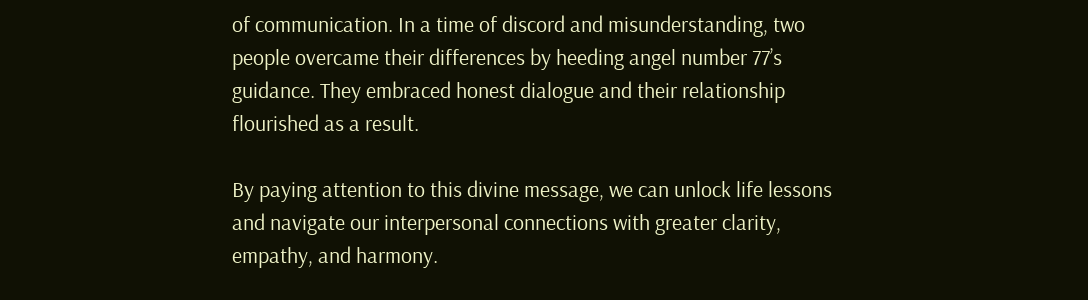of communication. In a time of discord and misunderstanding, two people overcame their differences by heeding angel number 77’s guidance. They embraced honest dialogue and their relationship flourished as a result.

By paying attention to this divine message, we can unlock life lessons and navigate our interpersonal connections with greater clarity, empathy, and harmony.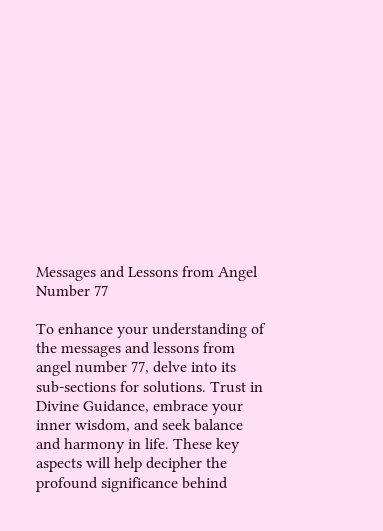Messages and Lessons from Angel Number 77

To enhance your understanding of the messages and lessons from angel number 77, delve into its sub-sections for solutions. Trust in Divine Guidance, embrace your inner wisdom, and seek balance and harmony in life. These key aspects will help decipher the profound significance behind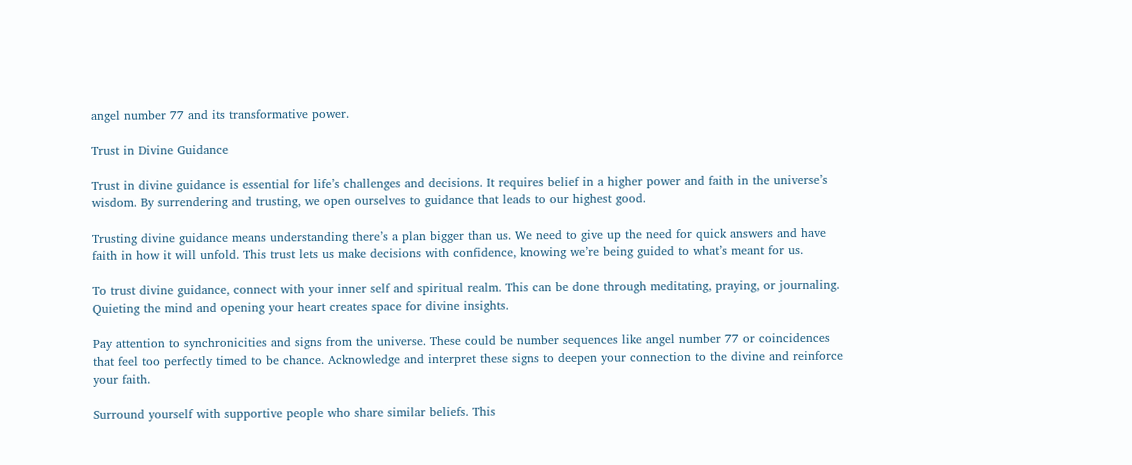angel number 77 and its transformative power.

Trust in Divine Guidance

Trust in divine guidance is essential for life’s challenges and decisions. It requires belief in a higher power and faith in the universe’s wisdom. By surrendering and trusting, we open ourselves to guidance that leads to our highest good.

Trusting divine guidance means understanding there’s a plan bigger than us. We need to give up the need for quick answers and have faith in how it will unfold. This trust lets us make decisions with confidence, knowing we’re being guided to what’s meant for us.

To trust divine guidance, connect with your inner self and spiritual realm. This can be done through meditating, praying, or journaling. Quieting the mind and opening your heart creates space for divine insights.

Pay attention to synchronicities and signs from the universe. These could be number sequences like angel number 77 or coincidences that feel too perfectly timed to be chance. Acknowledge and interpret these signs to deepen your connection to the divine and reinforce your faith.

Surround yourself with supportive people who share similar beliefs. This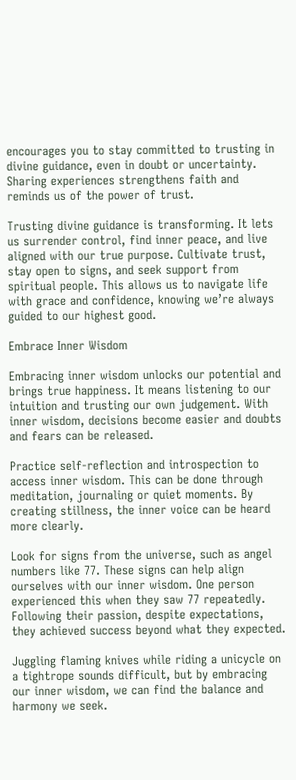encourages you to stay committed to trusting in divine guidance, even in doubt or uncertainty. Sharing experiences strengthens faith and reminds us of the power of trust.

Trusting divine guidance is transforming. It lets us surrender control, find inner peace, and live aligned with our true purpose. Cultivate trust, stay open to signs, and seek support from spiritual people. This allows us to navigate life with grace and confidence, knowing we’re always guided to our highest good.

Embrace Inner Wisdom

Embracing inner wisdom unlocks our potential and brings true happiness. It means listening to our intuition and trusting our own judgement. With inner wisdom, decisions become easier and doubts and fears can be released.

Practice self-reflection and introspection to access inner wisdom. This can be done through meditation, journaling or quiet moments. By creating stillness, the inner voice can be heard more clearly.

Look for signs from the universe, such as angel numbers like 77. These signs can help align ourselves with our inner wisdom. One person experienced this when they saw 77 repeatedly. Following their passion, despite expectations, they achieved success beyond what they expected.

Juggling flaming knives while riding a unicycle on a tightrope sounds difficult, but by embracing our inner wisdom, we can find the balance and harmony we seek.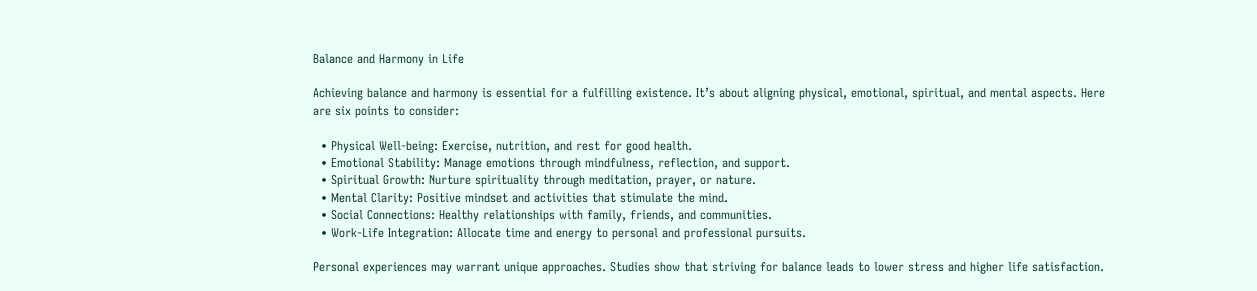Balance and Harmony in Life

Achieving balance and harmony is essential for a fulfilling existence. It’s about aligning physical, emotional, spiritual, and mental aspects. Here are six points to consider:

  • Physical Well-being: Exercise, nutrition, and rest for good health.
  • Emotional Stability: Manage emotions through mindfulness, reflection, and support.
  • Spiritual Growth: Nurture spirituality through meditation, prayer, or nature.
  • Mental Clarity: Positive mindset and activities that stimulate the mind.
  • Social Connections: Healthy relationships with family, friends, and communities.
  • Work-Life Integration: Allocate time and energy to personal and professional pursuits.

Personal experiences may warrant unique approaches. Studies show that striving for balance leads to lower stress and higher life satisfaction.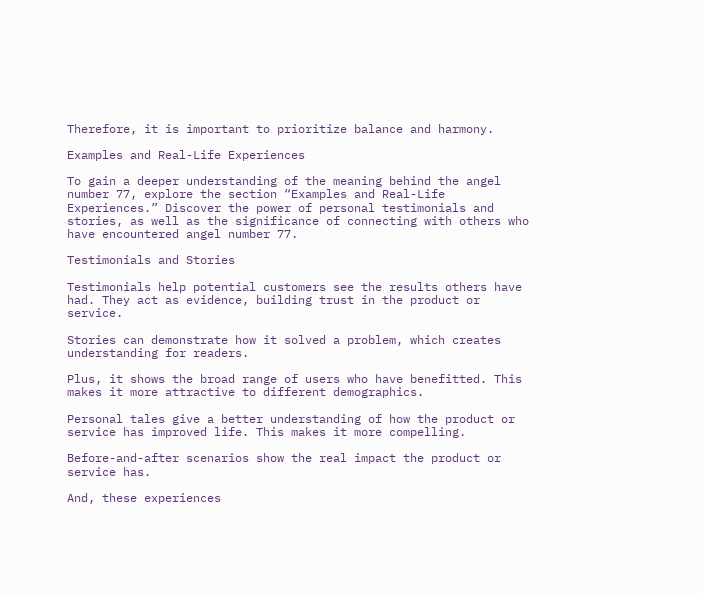Therefore, it is important to prioritize balance and harmony.

Examples and Real-Life Experiences

To gain a deeper understanding of the meaning behind the angel number 77, explore the section “Examples and Real-Life Experiences.” Discover the power of personal testimonials and stories, as well as the significance of connecting with others who have encountered angel number 77.

Testimonials and Stories

Testimonials help potential customers see the results others have had. They act as evidence, building trust in the product or service.

Stories can demonstrate how it solved a problem, which creates understanding for readers.

Plus, it shows the broad range of users who have benefitted. This makes it more attractive to different demographics.

Personal tales give a better understanding of how the product or service has improved life. This makes it more compelling.

Before-and-after scenarios show the real impact the product or service has.

And, these experiences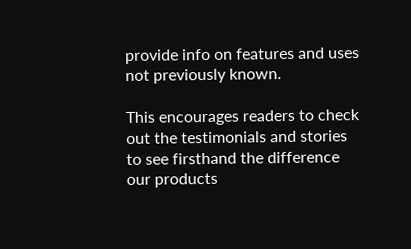provide info on features and uses not previously known.

This encourages readers to check out the testimonials and stories to see firsthand the difference our products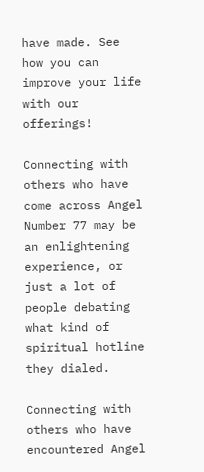have made. See how you can improve your life with our offerings!

Connecting with others who have come across Angel Number 77 may be an enlightening experience, or just a lot of people debating what kind of spiritual hotline they dialed.

Connecting with others who have encountered Angel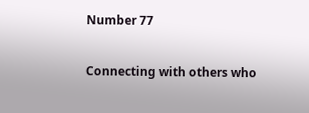Number 77

Connecting with others who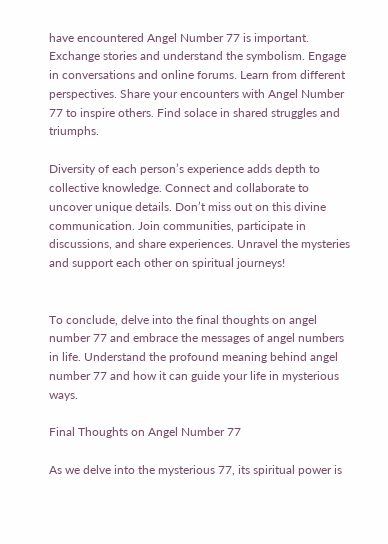have encountered Angel Number 77 is important. Exchange stories and understand the symbolism. Engage in conversations and online forums. Learn from different perspectives. Share your encounters with Angel Number 77 to inspire others. Find solace in shared struggles and triumphs.

Diversity of each person’s experience adds depth to collective knowledge. Connect and collaborate to uncover unique details. Don’t miss out on this divine communication. Join communities, participate in discussions, and share experiences. Unravel the mysteries and support each other on spiritual journeys!


To conclude, delve into the final thoughts on angel number 77 and embrace the messages of angel numbers in life. Understand the profound meaning behind angel number 77 and how it can guide your life in mysterious ways.

Final Thoughts on Angel Number 77

As we delve into the mysterious 77, its spiritual power is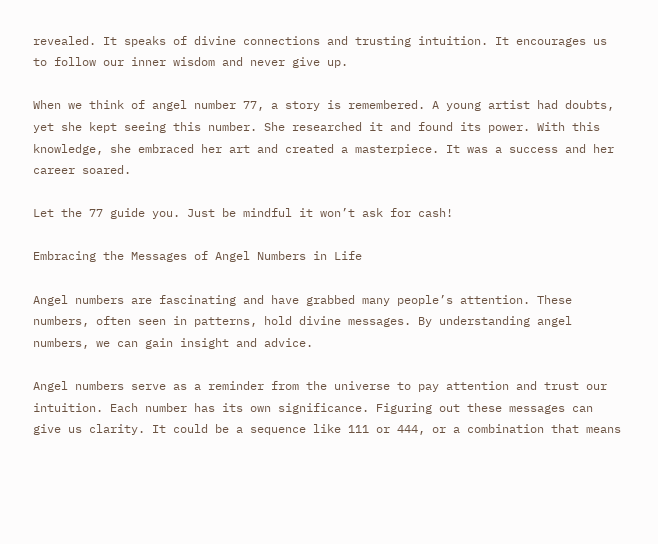revealed. It speaks of divine connections and trusting intuition. It encourages us to follow our inner wisdom and never give up.

When we think of angel number 77, a story is remembered. A young artist had doubts, yet she kept seeing this number. She researched it and found its power. With this knowledge, she embraced her art and created a masterpiece. It was a success and her career soared.

Let the 77 guide you. Just be mindful it won’t ask for cash!

Embracing the Messages of Angel Numbers in Life

Angel numbers are fascinating and have grabbed many people’s attention. These numbers, often seen in patterns, hold divine messages. By understanding angel numbers, we can gain insight and advice.

Angel numbers serve as a reminder from the universe to pay attention and trust our intuition. Each number has its own significance. Figuring out these messages can give us clarity. It could be a sequence like 111 or 444, or a combination that means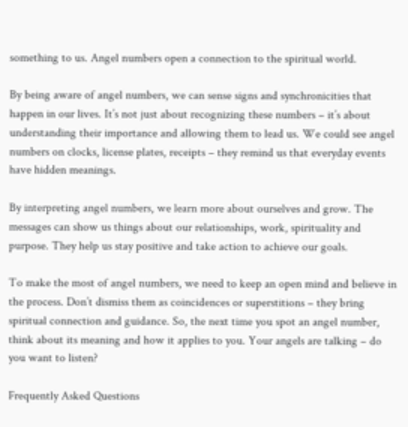something to us. Angel numbers open a connection to the spiritual world.

By being aware of angel numbers, we can sense signs and synchronicities that happen in our lives. It’s not just about recognizing these numbers – it’s about understanding their importance and allowing them to lead us. We could see angel numbers on clocks, license plates, receipts – they remind us that everyday events have hidden meanings.

By interpreting angel numbers, we learn more about ourselves and grow. The messages can show us things about our relationships, work, spirituality and purpose. They help us stay positive and take action to achieve our goals.

To make the most of angel numbers, we need to keep an open mind and believe in the process. Don’t dismiss them as coincidences or superstitions – they bring spiritual connection and guidance. So, the next time you spot an angel number, think about its meaning and how it applies to you. Your angels are talking – do you want to listen?

Frequently Asked Questions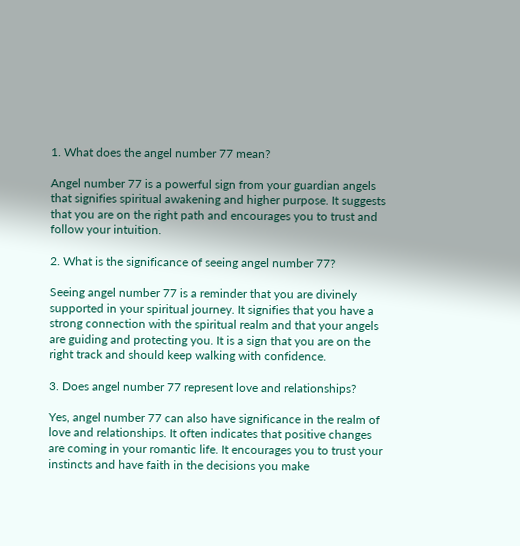1. What does the angel number 77 mean?

Angel number 77 is a powerful sign from your guardian angels that signifies spiritual awakening and higher purpose. It suggests that you are on the right path and encourages you to trust and follow your intuition.

2. What is the significance of seeing angel number 77?

Seeing angel number 77 is a reminder that you are divinely supported in your spiritual journey. It signifies that you have a strong connection with the spiritual realm and that your angels are guiding and protecting you. It is a sign that you are on the right track and should keep walking with confidence.

3. Does angel number 77 represent love and relationships?

Yes, angel number 77 can also have significance in the realm of love and relationships. It often indicates that positive changes are coming in your romantic life. It encourages you to trust your instincts and have faith in the decisions you make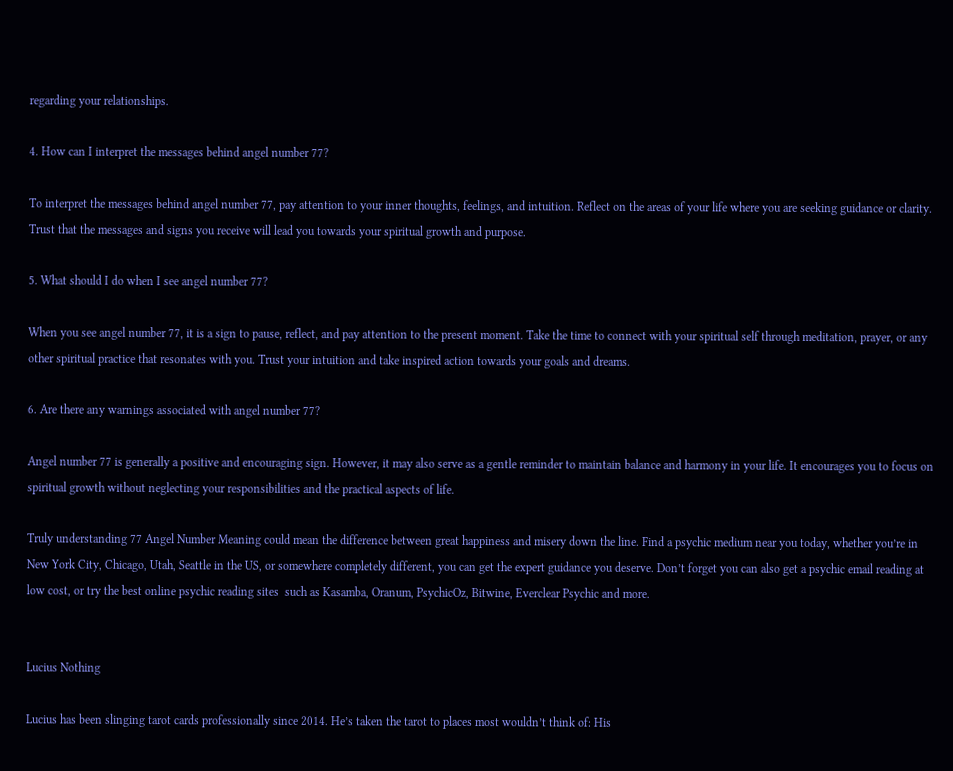regarding your relationships.

4. How can I interpret the messages behind angel number 77?

To interpret the messages behind angel number 77, pay attention to your inner thoughts, feelings, and intuition. Reflect on the areas of your life where you are seeking guidance or clarity. Trust that the messages and signs you receive will lead you towards your spiritual growth and purpose.

5. What should I do when I see angel number 77?

When you see angel number 77, it is a sign to pause, reflect, and pay attention to the present moment. Take the time to connect with your spiritual self through meditation, prayer, or any other spiritual practice that resonates with you. Trust your intuition and take inspired action towards your goals and dreams.

6. Are there any warnings associated with angel number 77?

Angel number 77 is generally a positive and encouraging sign. However, it may also serve as a gentle reminder to maintain balance and harmony in your life. It encourages you to focus on spiritual growth without neglecting your responsibilities and the practical aspects of life.

Truly understanding 77 Angel Number Meaning could mean the difference between great happiness and misery down the line. Find a psychic medium near you today, whether you’re in New York City, Chicago, Utah, Seattle in the US, or somewhere completely different, you can get the expert guidance you deserve. Don’t forget you can also get a psychic email reading at low cost, or try the best online psychic reading sites  such as Kasamba, Oranum, PsychicOz, Bitwine, Everclear Psychic and more.


Lucius Nothing

Lucius has been slinging tarot cards professionally since 2014. He’s taken the tarot to places most wouldn’t think of: His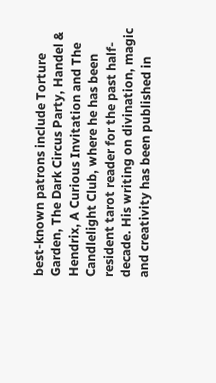best-known patrons include Torture Garden, The Dark Circus Party, Handel & Hendrix, A Curious Invitation and The Candlelight Club, where he has been resident tarot reader for the past half-decade. His writing on divination, magic and creativity has been published in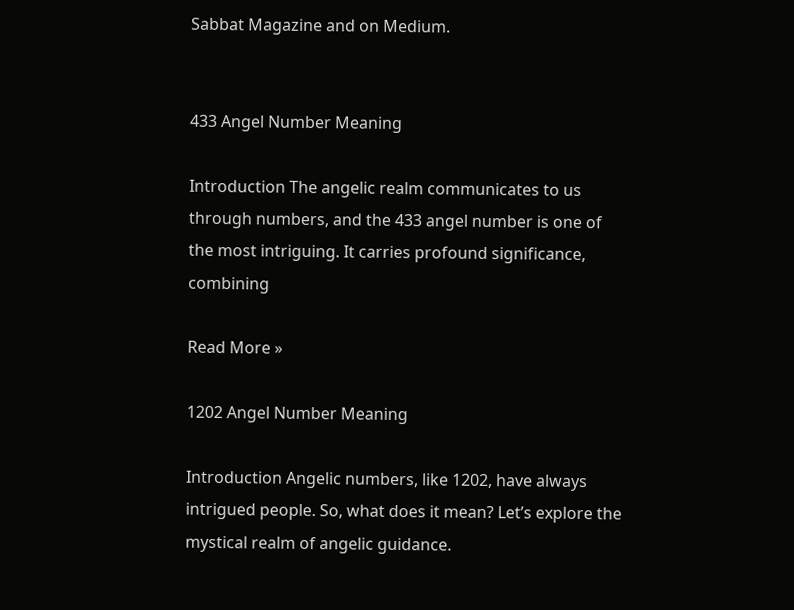Sabbat Magazine and on Medium.


433 Angel Number Meaning

Introduction The angelic realm communicates to us through numbers, and the 433 angel number is one of the most intriguing. It carries profound significance, combining

Read More »

1202 Angel Number Meaning

Introduction Angelic numbers, like 1202, have always intrigued people. So, what does it mean? Let’s explore the mystical realm of angelic guidance.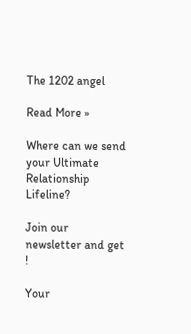The 1202 angel

Read More »

Where can we send your Ultimate Relationship Lifeline?

Join our  newsletter and get !

Your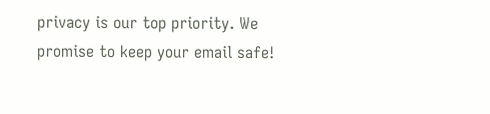privacy is our top priority. We promise to keep your email safe!